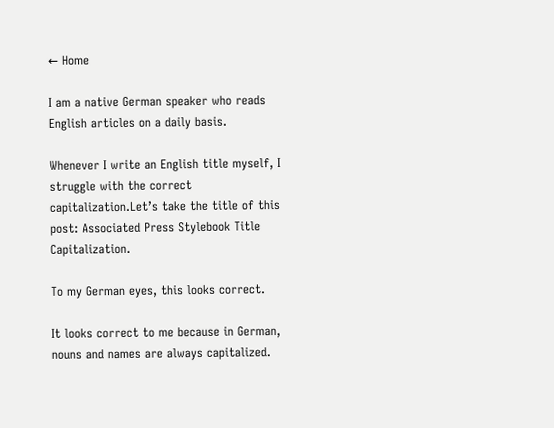← Home

I am a native German speaker who reads English articles on a daily basis.

Whenever I write an English title myself, I struggle with the correct capitalization.Let’s take the title of this post: Associated Press Stylebook Title Capitalization.

To my German eyes, this looks correct.

It looks correct to me because in German, nouns and names are always capitalized.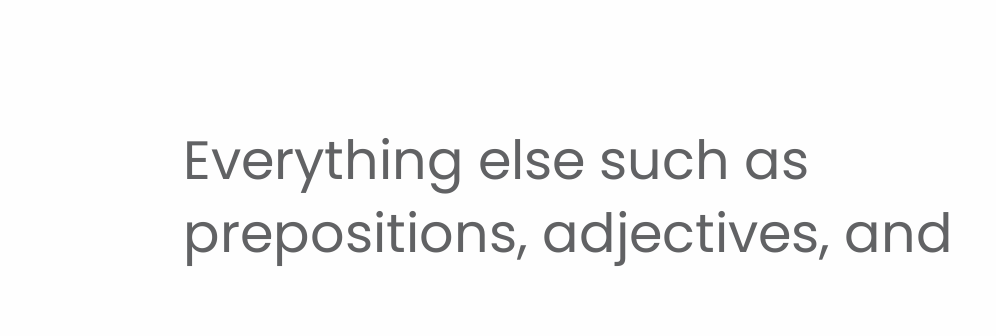Everything else such as prepositions, adjectives, and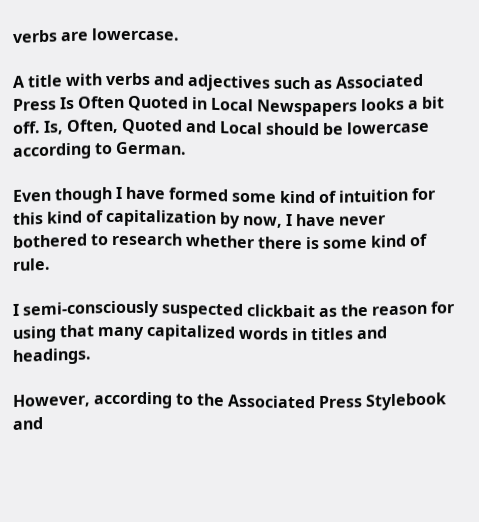verbs are lowercase.

A title with verbs and adjectives such as Associated Press Is Often Quoted in Local Newspapers looks a bit off. Is, Often, Quoted and Local should be lowercase according to German.

Even though I have formed some kind of intuition for this kind of capitalization by now, I have never bothered to research whether there is some kind of rule.

I semi-consciously suspected clickbait as the reason for using that many capitalized words in titles and headings.

However, according to the Associated Press Stylebook and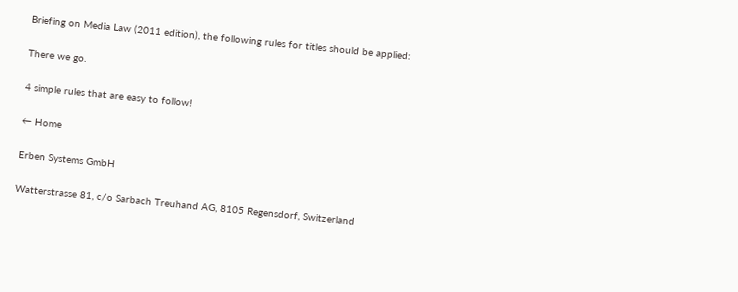Briefing on Media Law (2011 edition), the following rules for titles should be applied:

There we go.

4 simple rules that are easy to follow!

← Home

Erben Systems GmbH

Watterstrasse 81, c/o Sarbach Treuhand AG, 8105 Regensdorf, Switzerland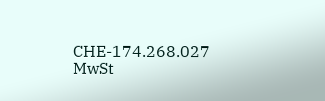CHE-174.268.027 MwSt